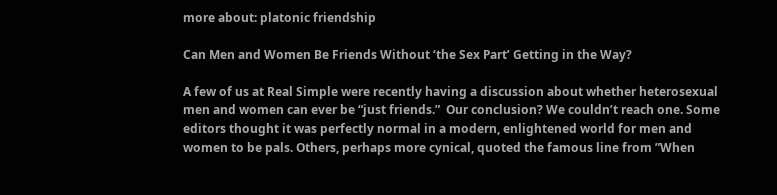more about: platonic friendship

Can Men and Women Be Friends Without ‘the Sex Part’ Getting in the Way?

A few of us at Real Simple were recently having a discussion about whether heterosexual men and women can ever be “just friends.”  Our conclusion? We couldn’t reach one. Some editors thought it was perfectly normal in a modern, enlightened world for men and women to be pals. Others, perhaps more cynical, quoted the famous line from ”When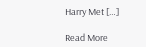Harry Met […]

Read More